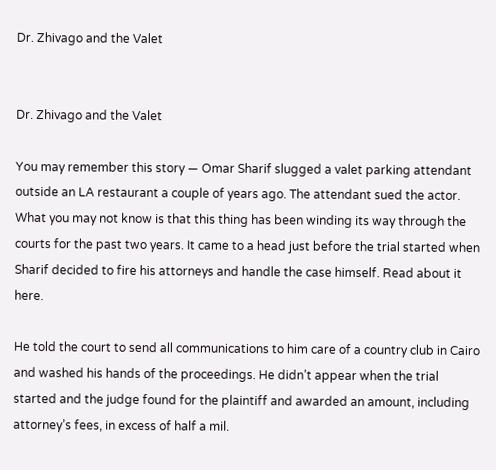Dr. Zhivago and the Valet


Dr. Zhivago and the Valet

You may remember this story — Omar Sharif slugged a valet parking attendant outside an LA restaurant a couple of years ago. The attendant sued the actor. What you may not know is that this thing has been winding its way through the courts for the past two years. It came to a head just before the trial started when Sharif decided to fire his attorneys and handle the case himself. Read about it here.

He told the court to send all communications to him care of a country club in Cairo and washed his hands of the proceedings. He didn’t appear when the trial started and the judge found for the plaintiff and awarded an amount, including attorney’s fees, in excess of half a mil.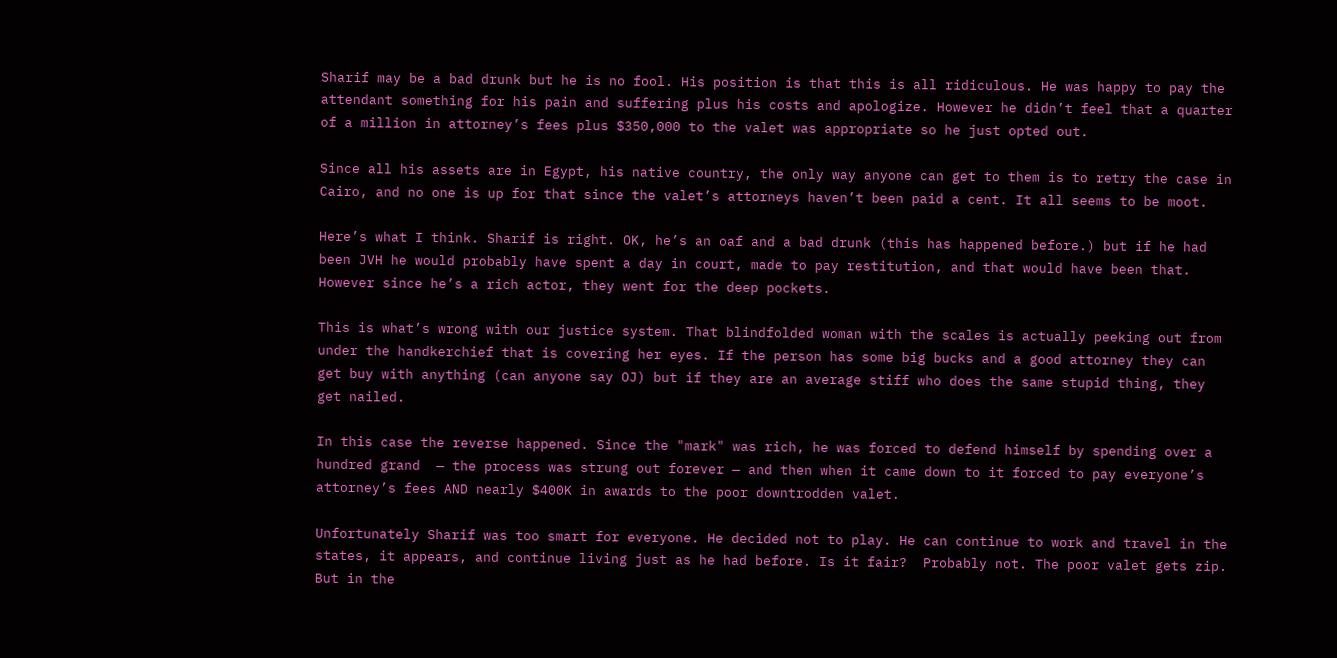Sharif may be a bad drunk but he is no fool. His position is that this is all ridiculous. He was happy to pay the attendant something for his pain and suffering plus his costs and apologize. However he didn’t feel that a quarter of a million in attorney’s fees plus $350,000 to the valet was appropriate so he just opted out.

Since all his assets are in Egypt, his native country, the only way anyone can get to them is to retry the case in Cairo, and no one is up for that since the valet’s attorneys haven’t been paid a cent. It all seems to be moot.

Here’s what I think. Sharif is right. OK, he’s an oaf and a bad drunk (this has happened before.) but if he had been JVH he would probably have spent a day in court, made to pay restitution, and that would have been that. However since he’s a rich actor, they went for the deep pockets.

This is what’s wrong with our justice system. That blindfolded woman with the scales is actually peeking out from under the handkerchief that is covering her eyes. If the person has some big bucks and a good attorney they can get buy with anything (can anyone say OJ) but if they are an average stiff who does the same stupid thing, they get nailed.

In this case the reverse happened. Since the "mark" was rich, he was forced to defend himself by spending over a hundred grand  — the process was strung out forever — and then when it came down to it forced to pay everyone’s attorney’s fees AND nearly $400K in awards to the poor downtrodden valet.

Unfortunately Sharif was too smart for everyone. He decided not to play. He can continue to work and travel in the states, it appears, and continue living just as he had before. Is it fair?  Probably not. The poor valet gets zip. But in the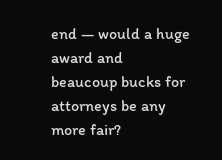end — would a huge award and beaucoup bucks for attorneys be any more fair?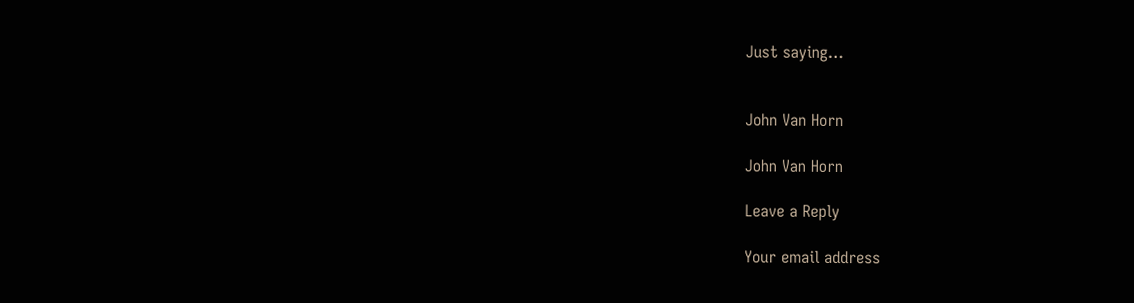Just saying…


John Van Horn

John Van Horn

Leave a Reply

Your email address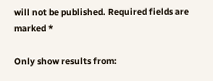will not be published. Required fields are marked *

Only show results from: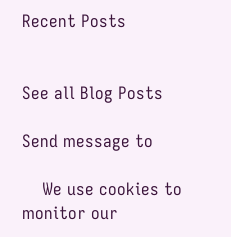Recent Posts


See all Blog Posts

Send message to

    We use cookies to monitor our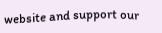website and support our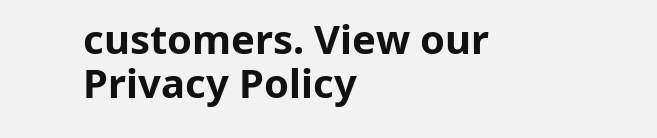customers. View our Privacy Policy